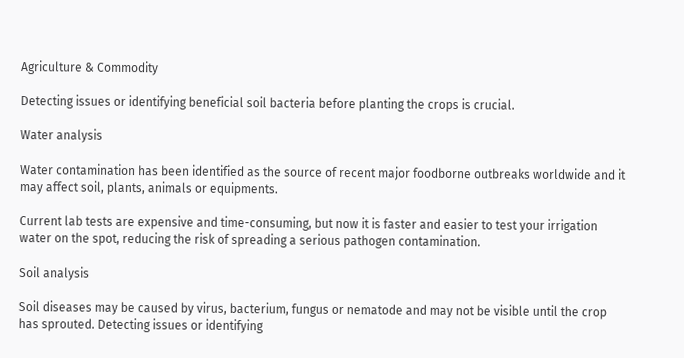Agriculture & Commodity

Detecting issues or identifying beneficial soil bacteria before planting the crops is crucial.

Water analysis

Water contamination has been identified as the source of recent major foodborne outbreaks worldwide and it may affect soil, plants, animals or equipments.

Current lab tests are expensive and time-consuming, but now it is faster and easier to test your irrigation water on the spot, reducing the risk of spreading a serious pathogen contamination.

Soil analysis

Soil diseases may be caused by virus, bacterium, fungus or nematode and may not be visible until the crop has sprouted. Detecting issues or identifying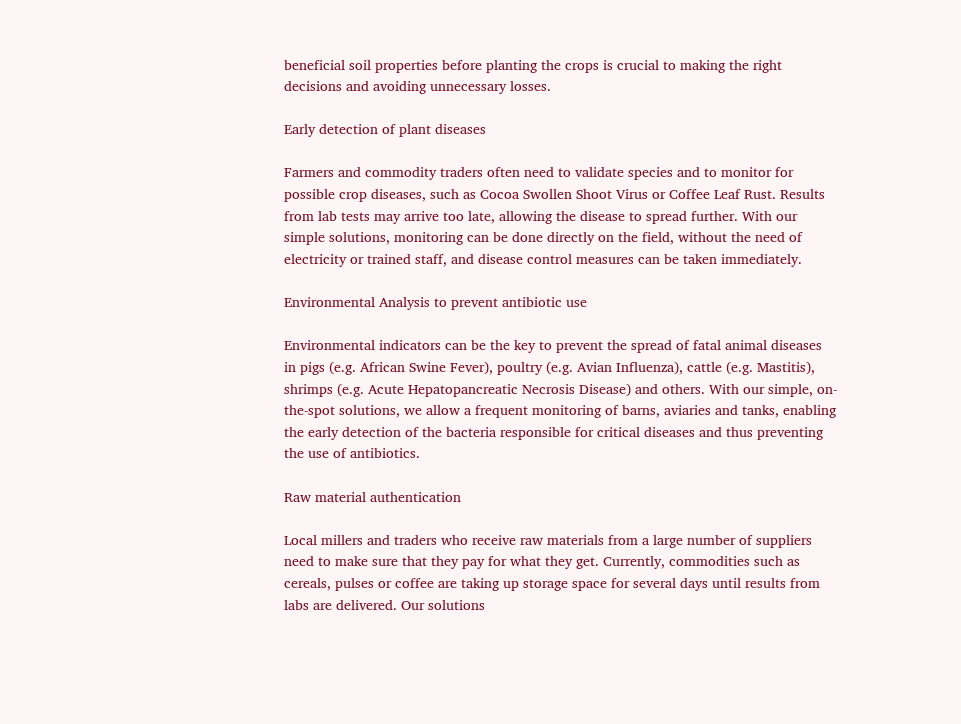beneficial soil properties before planting the crops is crucial to making the right decisions and avoiding unnecessary losses.

Early detection of plant diseases

Farmers and commodity traders often need to validate species and to monitor for possible crop diseases, such as Cocoa Swollen Shoot Virus or Coffee Leaf Rust. Results from lab tests may arrive too late, allowing the disease to spread further. With our simple solutions, monitoring can be done directly on the field, without the need of electricity or trained staff, and disease control measures can be taken immediately.

Environmental Analysis to prevent antibiotic use

Environmental indicators can be the key to prevent the spread of fatal animal diseases in pigs (e.g. African Swine Fever), poultry (e.g. Avian Influenza), cattle (e.g. Mastitis), shrimps (e.g. Acute Hepatopancreatic Necrosis Disease) and others. With our simple, on-the-spot solutions, we allow a frequent monitoring of barns, aviaries and tanks, enabling the early detection of the bacteria responsible for critical diseases and thus preventing the use of antibiotics.

Raw material authentication

Local millers and traders who receive raw materials from a large number of suppliers need to make sure that they pay for what they get. Currently, commodities such as cereals, pulses or coffee are taking up storage space for several days until results from labs are delivered. Our solutions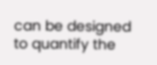can be designed to quantify the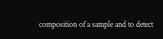composition of a sample and to detect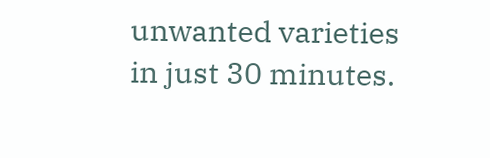unwanted varieties in just 30 minutes.